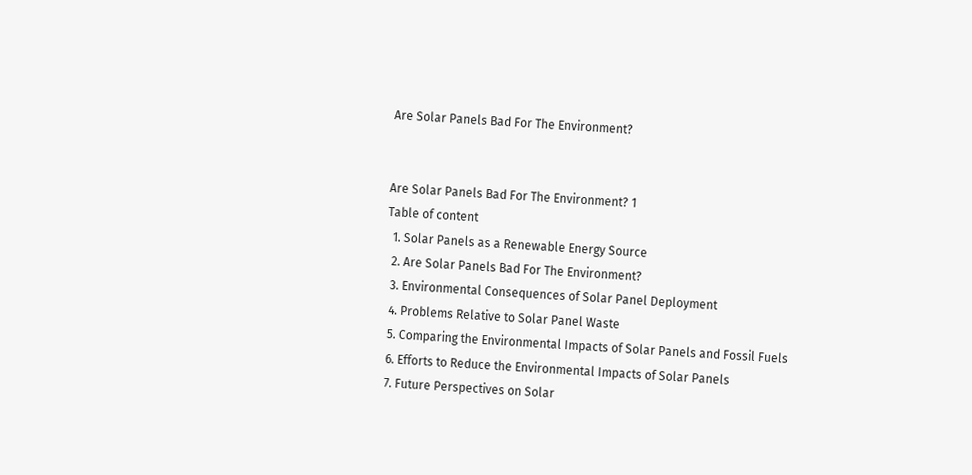Are Solar Panels Bad For The Environment?


Are Solar Panels Bad For The Environment? 1
Table of content
  1. Solar Panels as a Renewable Energy Source
  2. Are Solar Panels Bad For The Environment?
  3. Environmental Consequences of Solar Panel Deployment
  4. Problems Relative to Solar Panel Waste
  5. Comparing the Environmental Impacts of Solar Panels and Fossil Fuels
  6. Efforts to Reduce the Environmental Impacts of Solar Panels
  7. Future Perspectives on Solar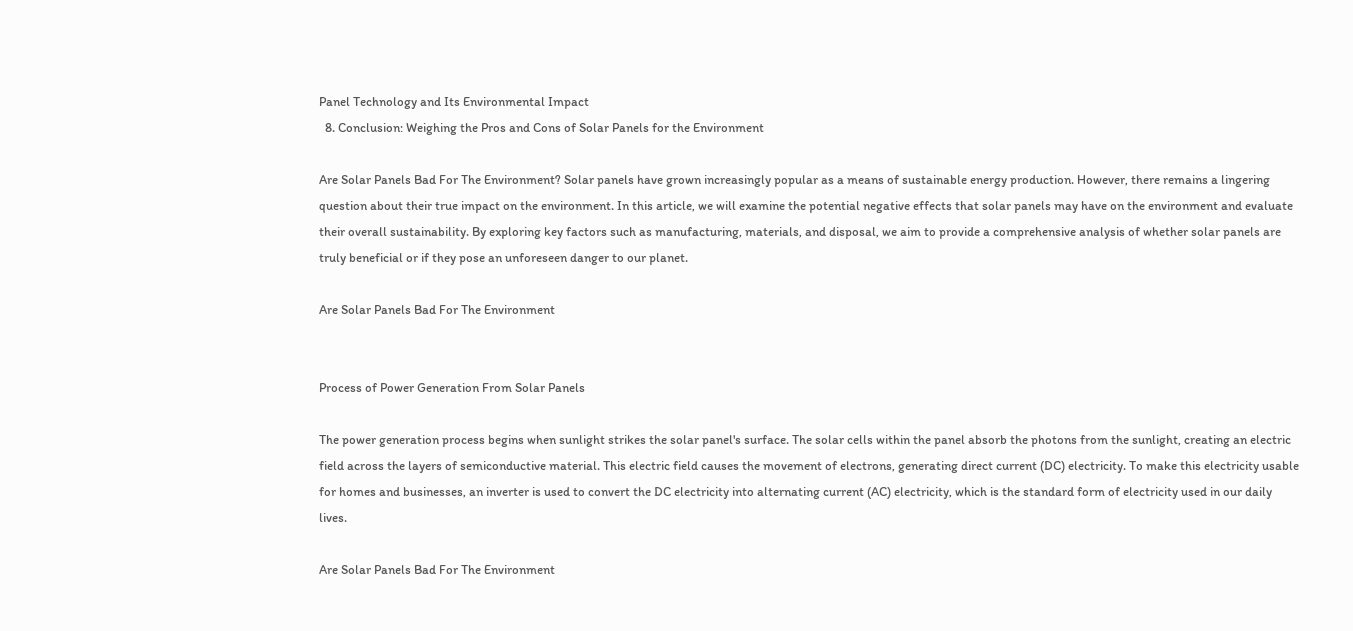Panel Technology and Its Environmental Impact
  8. Conclusion: Weighing the Pros and Cons of Solar Panels for the Environment

Are Solar Panels Bad For The Environment? Solar panels have grown increasingly popular as a means of sustainable energy production. However, there remains a lingering question about their true impact on the environment. In this article, we will examine the potential negative effects that solar panels may have on the environment and evaluate their overall sustainability. By exploring key factors such as manufacturing, materials, and disposal, we aim to provide a comprehensive analysis of whether solar panels are truly beneficial or if they pose an unforeseen danger to our planet.

Are Solar Panels Bad For The Environment


Process of Power Generation From Solar Panels

The power generation process begins when sunlight strikes the solar panel's surface. The solar cells within the panel absorb the photons from the sunlight, creating an electric field across the layers of semiconductive material. This electric field causes the movement of electrons, generating direct current (DC) electricity. To make this electricity usable for homes and businesses, an inverter is used to convert the DC electricity into alternating current (AC) electricity, which is the standard form of electricity used in our daily lives.

Are Solar Panels Bad For The Environment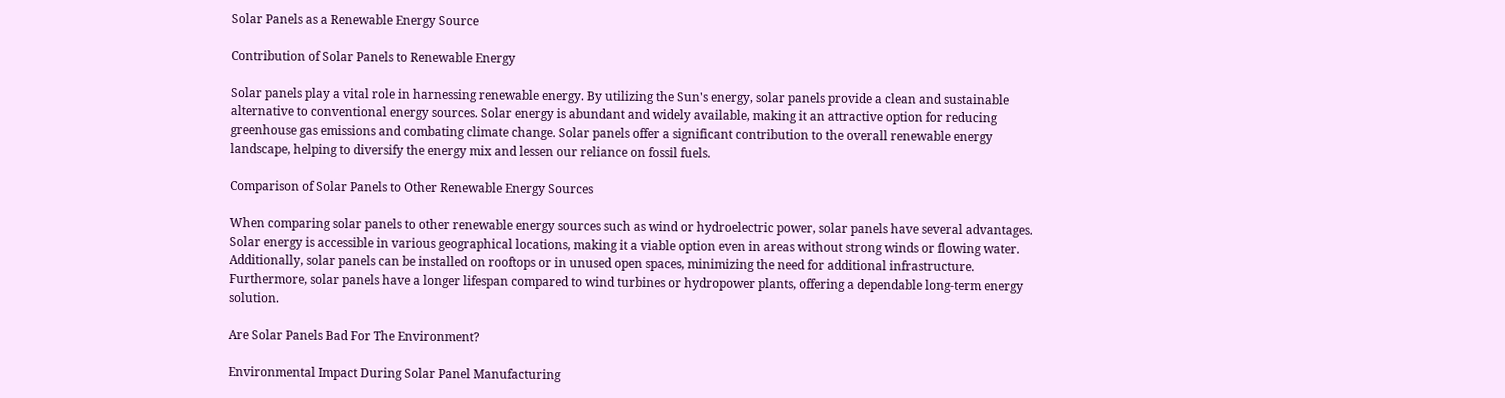Solar Panels as a Renewable Energy Source

Contribution of Solar Panels to Renewable Energy

Solar panels play a vital role in harnessing renewable energy. By utilizing the Sun's energy, solar panels provide a clean and sustainable alternative to conventional energy sources. Solar energy is abundant and widely available, making it an attractive option for reducing greenhouse gas emissions and combating climate change. Solar panels offer a significant contribution to the overall renewable energy landscape, helping to diversify the energy mix and lessen our reliance on fossil fuels.

Comparison of Solar Panels to Other Renewable Energy Sources

When comparing solar panels to other renewable energy sources such as wind or hydroelectric power, solar panels have several advantages. Solar energy is accessible in various geographical locations, making it a viable option even in areas without strong winds or flowing water. Additionally, solar panels can be installed on rooftops or in unused open spaces, minimizing the need for additional infrastructure. Furthermore, solar panels have a longer lifespan compared to wind turbines or hydropower plants, offering a dependable long-term energy solution.

Are Solar Panels Bad For The Environment?

Environmental Impact During Solar Panel Manufacturing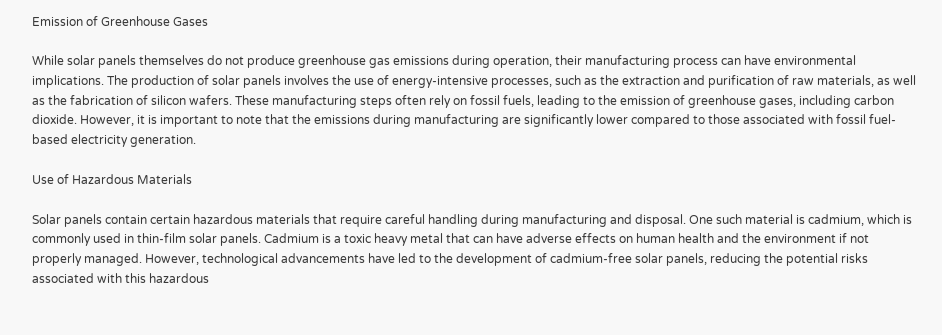Emission of Greenhouse Gases

While solar panels themselves do not produce greenhouse gas emissions during operation, their manufacturing process can have environmental implications. The production of solar panels involves the use of energy-intensive processes, such as the extraction and purification of raw materials, as well as the fabrication of silicon wafers. These manufacturing steps often rely on fossil fuels, leading to the emission of greenhouse gases, including carbon dioxide. However, it is important to note that the emissions during manufacturing are significantly lower compared to those associated with fossil fuel-based electricity generation.

Use of Hazardous Materials

Solar panels contain certain hazardous materials that require careful handling during manufacturing and disposal. One such material is cadmium, which is commonly used in thin-film solar panels. Cadmium is a toxic heavy metal that can have adverse effects on human health and the environment if not properly managed. However, technological advancements have led to the development of cadmium-free solar panels, reducing the potential risks associated with this hazardous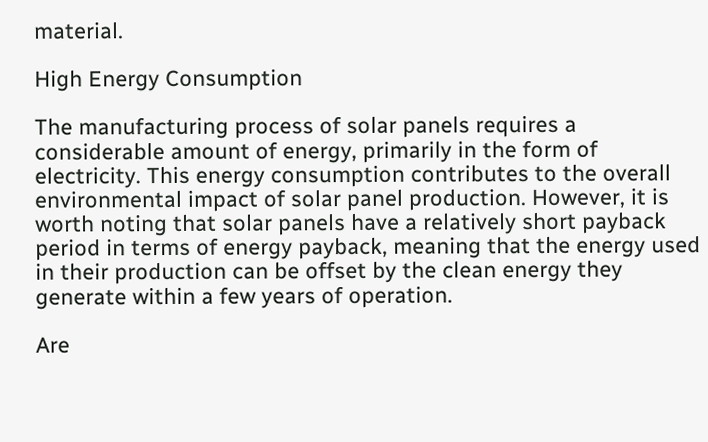material.

High Energy Consumption

The manufacturing process of solar panels requires a considerable amount of energy, primarily in the form of electricity. This energy consumption contributes to the overall environmental impact of solar panel production. However, it is worth noting that solar panels have a relatively short payback period in terms of energy payback, meaning that the energy used in their production can be offset by the clean energy they generate within a few years of operation.

Are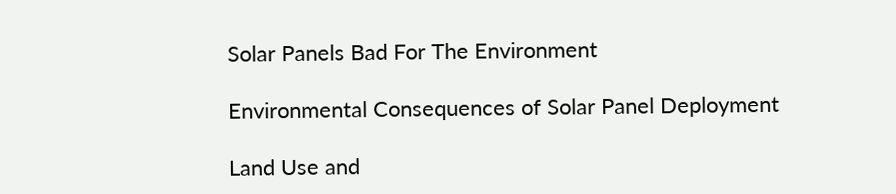Solar Panels Bad For The Environment

Environmental Consequences of Solar Panel Deployment

Land Use and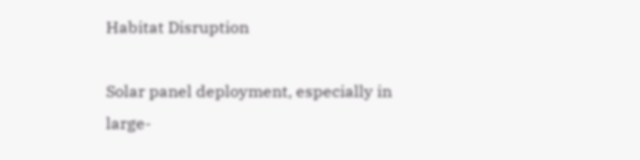Habitat Disruption

Solar panel deployment, especially in large-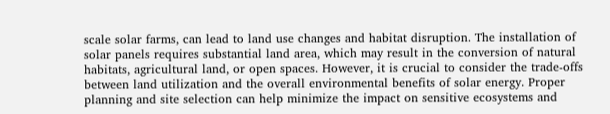scale solar farms, can lead to land use changes and habitat disruption. The installation of solar panels requires substantial land area, which may result in the conversion of natural habitats, agricultural land, or open spaces. However, it is crucial to consider the trade-offs between land utilization and the overall environmental benefits of solar energy. Proper planning and site selection can help minimize the impact on sensitive ecosystems and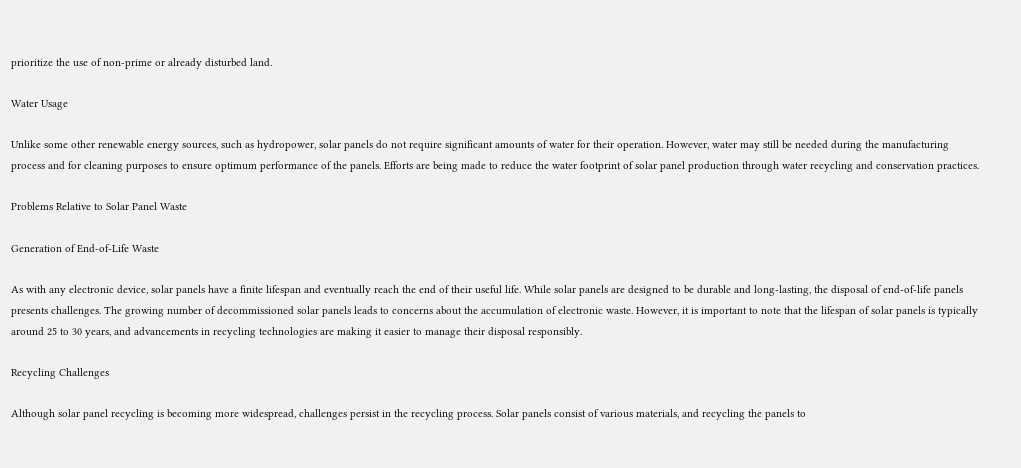prioritize the use of non-prime or already disturbed land.

Water Usage

Unlike some other renewable energy sources, such as hydropower, solar panels do not require significant amounts of water for their operation. However, water may still be needed during the manufacturing process and for cleaning purposes to ensure optimum performance of the panels. Efforts are being made to reduce the water footprint of solar panel production through water recycling and conservation practices.

Problems Relative to Solar Panel Waste

Generation of End-of-Life Waste

As with any electronic device, solar panels have a finite lifespan and eventually reach the end of their useful life. While solar panels are designed to be durable and long-lasting, the disposal of end-of-life panels presents challenges. The growing number of decommissioned solar panels leads to concerns about the accumulation of electronic waste. However, it is important to note that the lifespan of solar panels is typically around 25 to 30 years, and advancements in recycling technologies are making it easier to manage their disposal responsibly.

Recycling Challenges

Although solar panel recycling is becoming more widespread, challenges persist in the recycling process. Solar panels consist of various materials, and recycling the panels to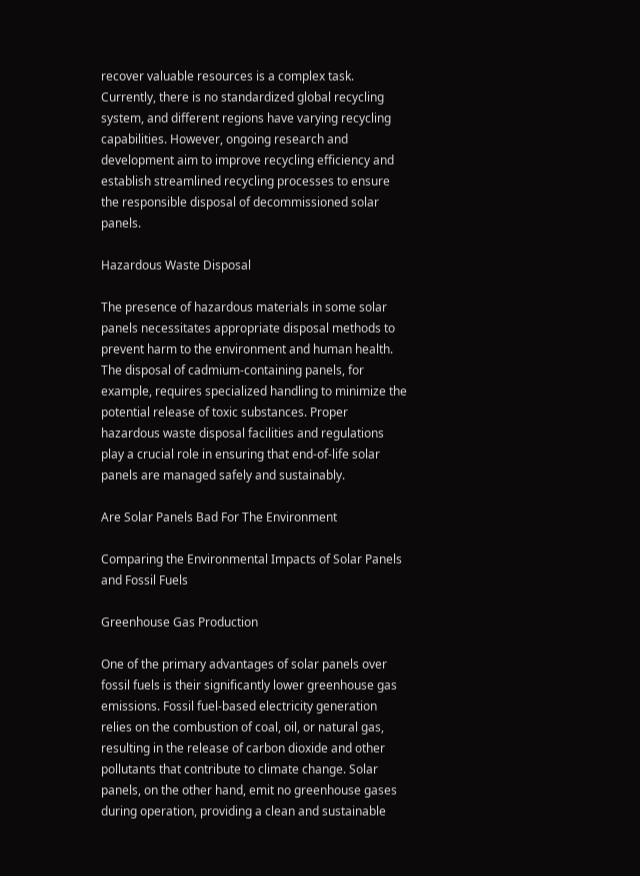recover valuable resources is a complex task. Currently, there is no standardized global recycling system, and different regions have varying recycling capabilities. However, ongoing research and development aim to improve recycling efficiency and establish streamlined recycling processes to ensure the responsible disposal of decommissioned solar panels.

Hazardous Waste Disposal

The presence of hazardous materials in some solar panels necessitates appropriate disposal methods to prevent harm to the environment and human health. The disposal of cadmium-containing panels, for example, requires specialized handling to minimize the potential release of toxic substances. Proper hazardous waste disposal facilities and regulations play a crucial role in ensuring that end-of-life solar panels are managed safely and sustainably.

Are Solar Panels Bad For The Environment

Comparing the Environmental Impacts of Solar Panels and Fossil Fuels

Greenhouse Gas Production

One of the primary advantages of solar panels over fossil fuels is their significantly lower greenhouse gas emissions. Fossil fuel-based electricity generation relies on the combustion of coal, oil, or natural gas, resulting in the release of carbon dioxide and other pollutants that contribute to climate change. Solar panels, on the other hand, emit no greenhouse gases during operation, providing a clean and sustainable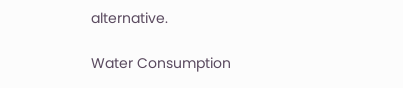alternative.

Water Consumption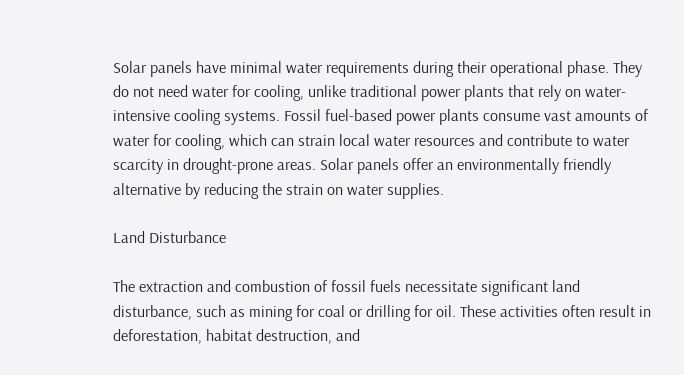Solar panels have minimal water requirements during their operational phase. They do not need water for cooling, unlike traditional power plants that rely on water-intensive cooling systems. Fossil fuel-based power plants consume vast amounts of water for cooling, which can strain local water resources and contribute to water scarcity in drought-prone areas. Solar panels offer an environmentally friendly alternative by reducing the strain on water supplies.

Land Disturbance

The extraction and combustion of fossil fuels necessitate significant land disturbance, such as mining for coal or drilling for oil. These activities often result in deforestation, habitat destruction, and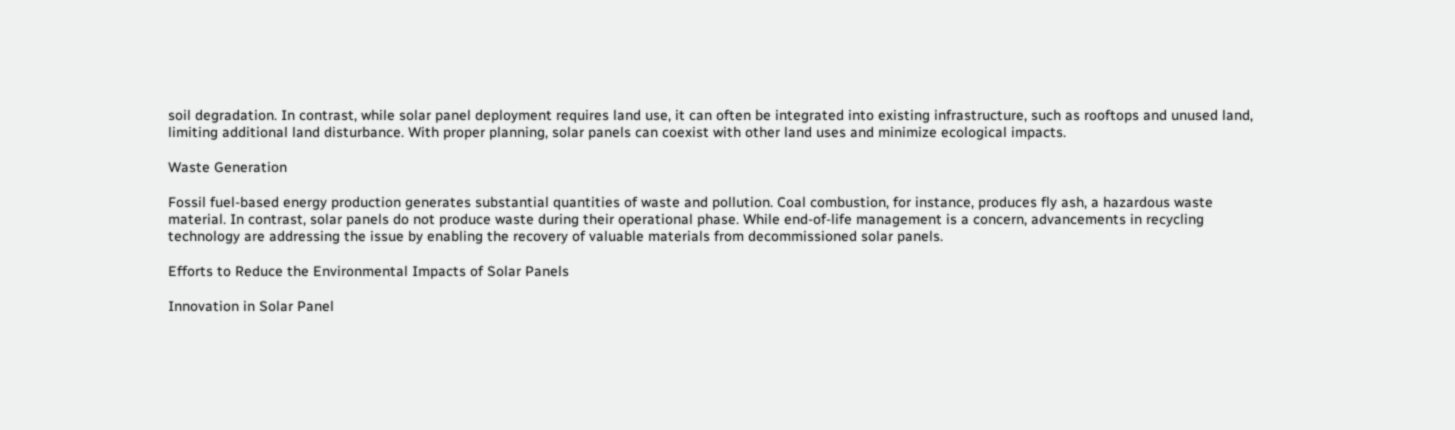soil degradation. In contrast, while solar panel deployment requires land use, it can often be integrated into existing infrastructure, such as rooftops and unused land, limiting additional land disturbance. With proper planning, solar panels can coexist with other land uses and minimize ecological impacts.

Waste Generation

Fossil fuel-based energy production generates substantial quantities of waste and pollution. Coal combustion, for instance, produces fly ash, a hazardous waste material. In contrast, solar panels do not produce waste during their operational phase. While end-of-life management is a concern, advancements in recycling technology are addressing the issue by enabling the recovery of valuable materials from decommissioned solar panels.

Efforts to Reduce the Environmental Impacts of Solar Panels

Innovation in Solar Panel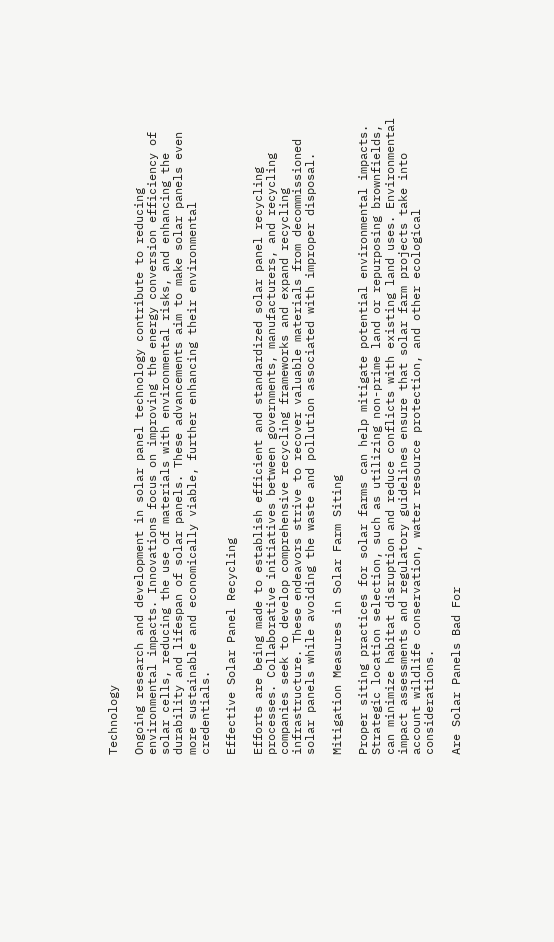Technology

Ongoing research and development in solar panel technology contribute to reducing environmental impacts. Innovations focus on improving the energy conversion efficiency of solar cells, reducing the use of materials with environmental risks, and enhancing the durability and lifespan of solar panels. These advancements aim to make solar panels even more sustainable and economically viable, further enhancing their environmental credentials.

Effective Solar Panel Recycling

Efforts are being made to establish efficient and standardized solar panel recycling processes. Collaborative initiatives between governments, manufacturers, and recycling companies seek to develop comprehensive recycling frameworks and expand recycling infrastructure. These endeavors strive to recover valuable materials from decommissioned solar panels while avoiding the waste and pollution associated with improper disposal.

Mitigation Measures in Solar Farm Siting

Proper siting practices for solar farms can help mitigate potential environmental impacts. Strategic location selection, such as utilizing non-prime land or repurposing brownfields, can minimize habitat disruption and reduce conflicts with existing land uses. Environmental impact assessments and regulatory guidelines ensure that solar farm projects take into account wildlife conservation, water resource protection, and other ecological considerations.

Are Solar Panels Bad For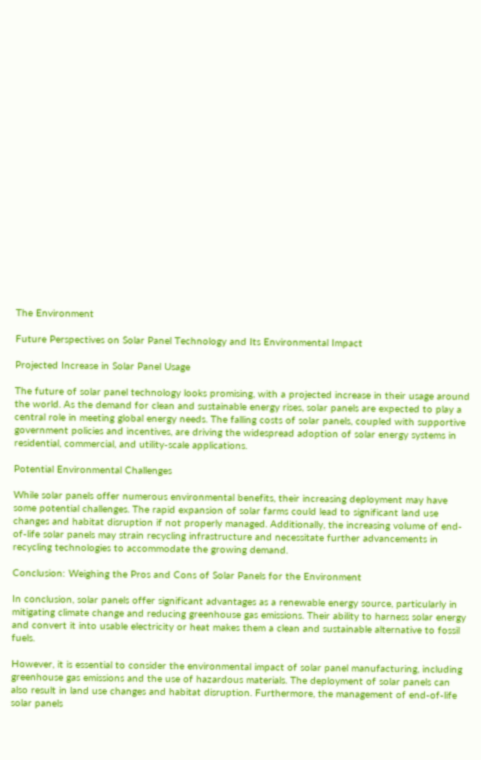The Environment

Future Perspectives on Solar Panel Technology and Its Environmental Impact

Projected Increase in Solar Panel Usage

The future of solar panel technology looks promising, with a projected increase in their usage around the world. As the demand for clean and sustainable energy rises, solar panels are expected to play a central role in meeting global energy needs. The falling costs of solar panels, coupled with supportive government policies and incentives, are driving the widespread adoption of solar energy systems in residential, commercial, and utility-scale applications.

Potential Environmental Challenges

While solar panels offer numerous environmental benefits, their increasing deployment may have some potential challenges. The rapid expansion of solar farms could lead to significant land use changes and habitat disruption if not properly managed. Additionally, the increasing volume of end-of-life solar panels may strain recycling infrastructure and necessitate further advancements in recycling technologies to accommodate the growing demand.

Conclusion: Weighing the Pros and Cons of Solar Panels for the Environment

In conclusion, solar panels offer significant advantages as a renewable energy source, particularly in mitigating climate change and reducing greenhouse gas emissions. Their ability to harness solar energy and convert it into usable electricity or heat makes them a clean and sustainable alternative to fossil fuels.

However, it is essential to consider the environmental impact of solar panel manufacturing, including greenhouse gas emissions and the use of hazardous materials. The deployment of solar panels can also result in land use changes and habitat disruption. Furthermore, the management of end-of-life solar panels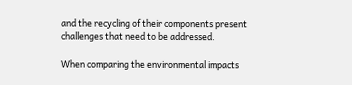and the recycling of their components present challenges that need to be addressed.

When comparing the environmental impacts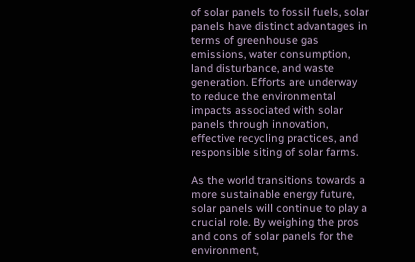of solar panels to fossil fuels, solar panels have distinct advantages in terms of greenhouse gas emissions, water consumption, land disturbance, and waste generation. Efforts are underway to reduce the environmental impacts associated with solar panels through innovation, effective recycling practices, and responsible siting of solar farms.

As the world transitions towards a more sustainable energy future, solar panels will continue to play a crucial role. By weighing the pros and cons of solar panels for the environment,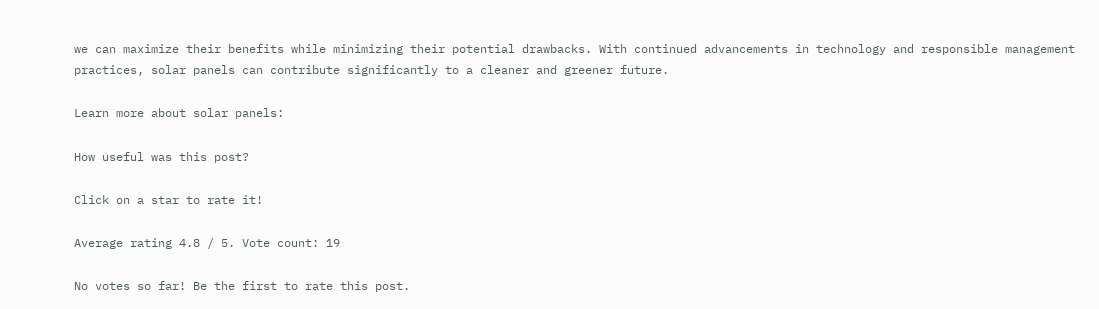we can maximize their benefits while minimizing their potential drawbacks. With continued advancements in technology and responsible management practices, solar panels can contribute significantly to a cleaner and greener future.

Learn more about solar panels:

How useful was this post?

Click on a star to rate it!

Average rating 4.8 / 5. Vote count: 19

No votes so far! Be the first to rate this post.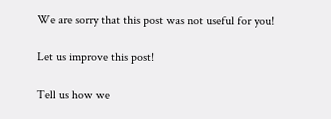We are sorry that this post was not useful for you!

Let us improve this post!

Tell us how we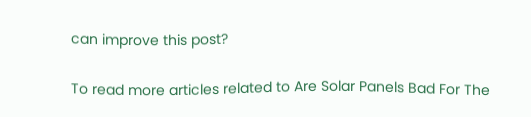can improve this post?

To read more articles related to Are Solar Panels Bad For The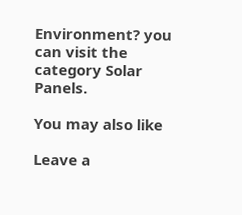Environment? you can visit the category Solar Panels.

You may also like

Leave a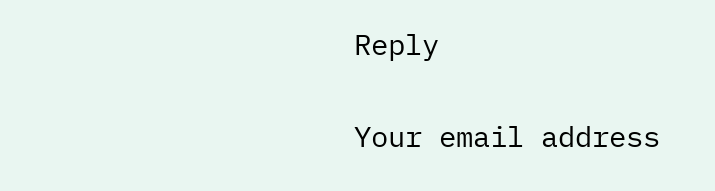Reply

Your email address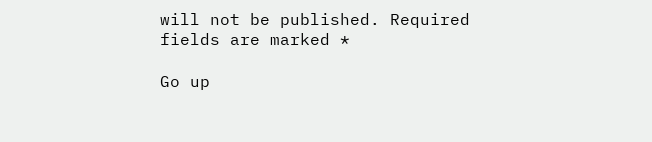will not be published. Required fields are marked *

Go up